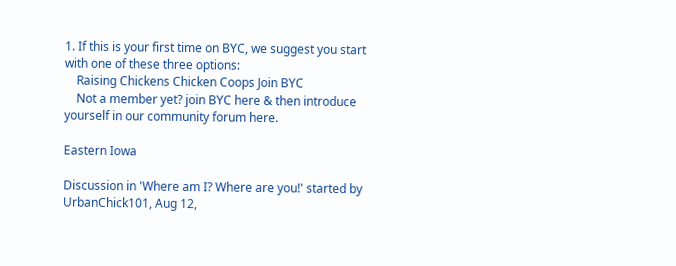1. If this is your first time on BYC, we suggest you start with one of these three options:
    Raising Chickens Chicken Coops Join BYC
    Not a member yet? join BYC here & then introduce yourself in our community forum here.

Eastern Iowa

Discussion in 'Where am I? Where are you!' started by UrbanChick101, Aug 12,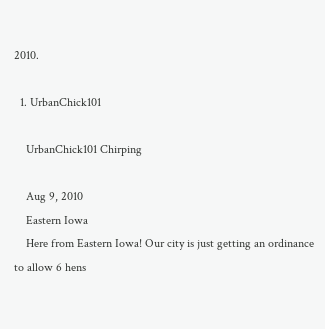2010.

  1. UrbanChick101

    UrbanChick101 Chirping

    Aug 9, 2010
    Eastern Iowa
    Here from Eastern Iowa! Our city is just getting an ordinance to allow 6 hens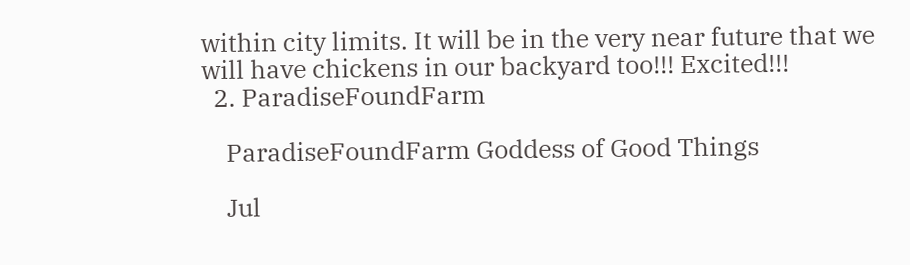within city limits. It will be in the very near future that we will have chickens in our backyard too!!! Excited!!!
  2. ParadiseFoundFarm

    ParadiseFoundFarm Goddess of Good Things

    Jul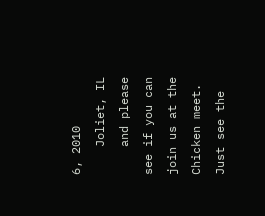6, 2010
    Joliet, IL
    and please see if you can join us at the Chicken meet. Just see the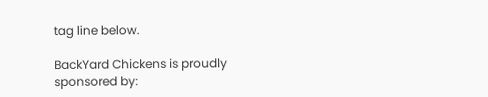tag line below.

BackYard Chickens is proudly sponsored by: